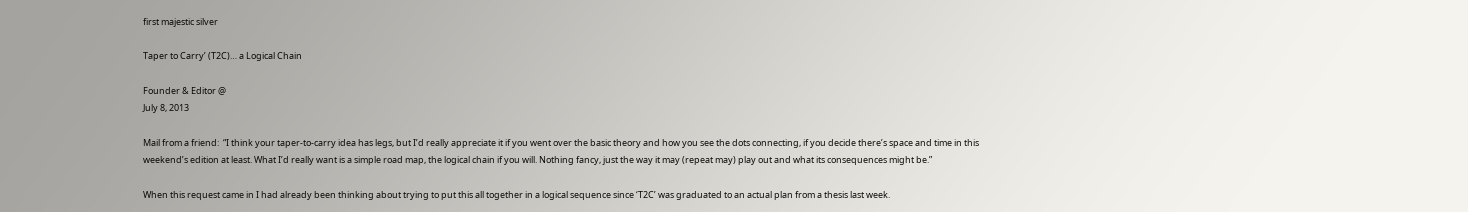first majestic silver

Taper to Carry’ (T2C)… a Logical Chain

Founder & Editor @
July 8, 2013

Mail from a friend:  “I think your taper-to-carry idea has legs, but I’d really appreciate it if you went over the basic theory and how you see the dots connecting, if you decide there’s space and time in this weekend’s edition at least. What I’d really want is a simple road map, the logical chain if you will. Nothing fancy, just the way it may (repeat may) play out and what its consequences might be.”

When this request came in I had already been thinking about trying to put this all together in a logical sequence since ‘T2C’ was graduated to an actual plan from a thesis last week.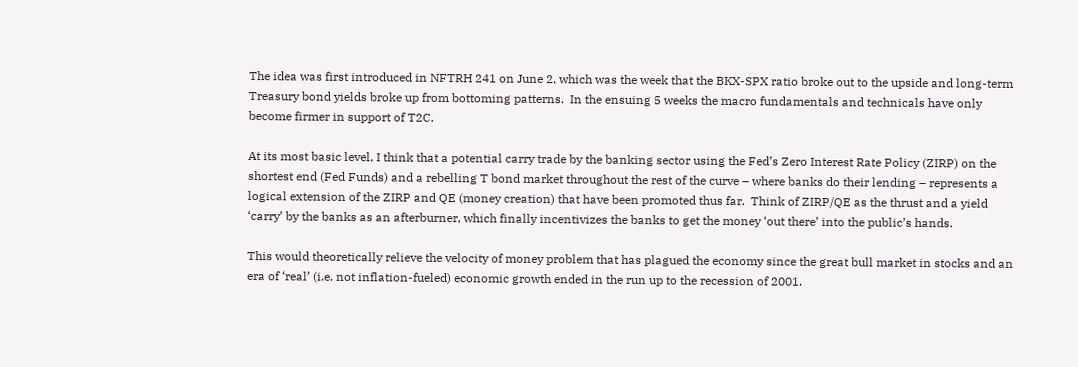The idea was first introduced in NFTRH 241 on June 2, which was the week that the BKX-SPX ratio broke out to the upside and long-term Treasury bond yields broke up from bottoming patterns.  In the ensuing 5 weeks the macro fundamentals and technicals have only become firmer in support of T2C.

At its most basic level, I think that a potential carry trade by the banking sector using the Fed’s Zero Interest Rate Policy (ZIRP) on the shortest end (Fed Funds) and a rebelling T bond market throughout the rest of the curve – where banks do their lending – represents a logical extension of the ZIRP and QE (money creation) that have been promoted thus far.  Think of ZIRP/QE as the thrust and a yield ‘carry’ by the banks as an afterburner, which finally incentivizes the banks to get the money ‘out there’ into the public’s hands.

This would theoretically relieve the velocity of money problem that has plagued the economy since the great bull market in stocks and an era of ‘real’ (i.e. not inflation-fueled) economic growth ended in the run up to the recession of 2001.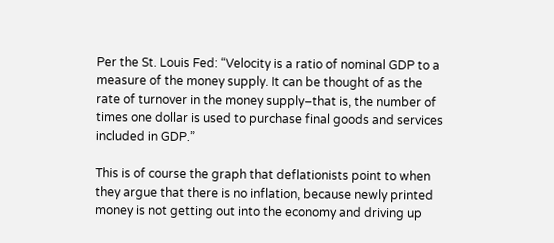Per the St. Louis Fed: “Velocity is a ratio of nominal GDP to a measure of the money supply. It can be thought of as the rate of turnover in the money supply–that is, the number of times one dollar is used to purchase final goods and services included in GDP.”

This is of course the graph that deflationists point to when they argue that there is no inflation, because newly printed money is not getting out into the economy and driving up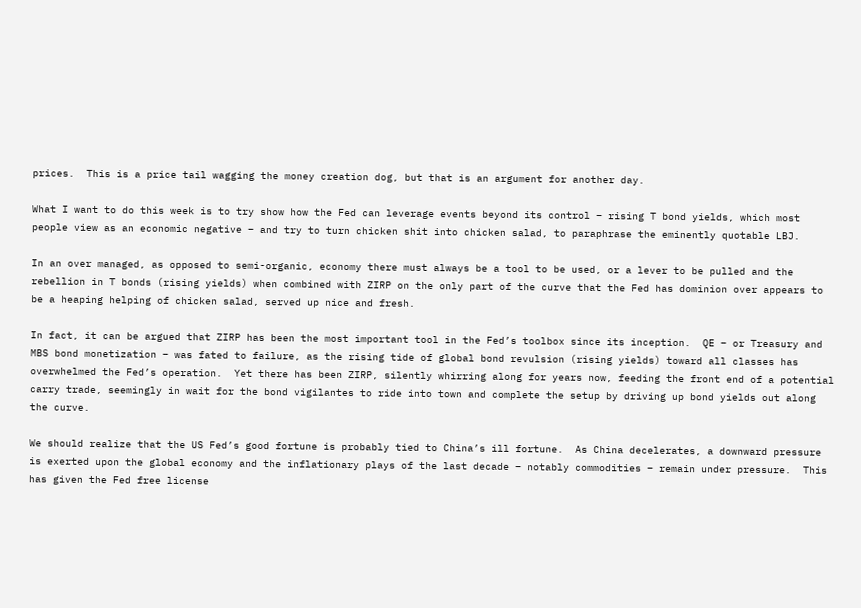prices.  This is a price tail wagging the money creation dog, but that is an argument for another day.

What I want to do this week is to try show how the Fed can leverage events beyond its control – rising T bond yields, which most people view as an economic negative – and try to turn chicken shit into chicken salad, to paraphrase the eminently quotable LBJ.

In an over managed, as opposed to semi-organic, economy there must always be a tool to be used, or a lever to be pulled and the rebellion in T bonds (rising yields) when combined with ZIRP on the only part of the curve that the Fed has dominion over appears to be a heaping helping of chicken salad, served up nice and fresh.

In fact, it can be argued that ZIRP has been the most important tool in the Fed’s toolbox since its inception.  QE – or Treasury and MBS bond monetization – was fated to failure, as the rising tide of global bond revulsion (rising yields) toward all classes has overwhelmed the Fed’s operation.  Yet there has been ZIRP, silently whirring along for years now, feeding the front end of a potential carry trade, seemingly in wait for the bond vigilantes to ride into town and complete the setup by driving up bond yields out along the curve.

We should realize that the US Fed’s good fortune is probably tied to China’s ill fortune.  As China decelerates, a downward pressure is exerted upon the global economy and the inflationary plays of the last decade – notably commodities – remain under pressure.  This has given the Fed free license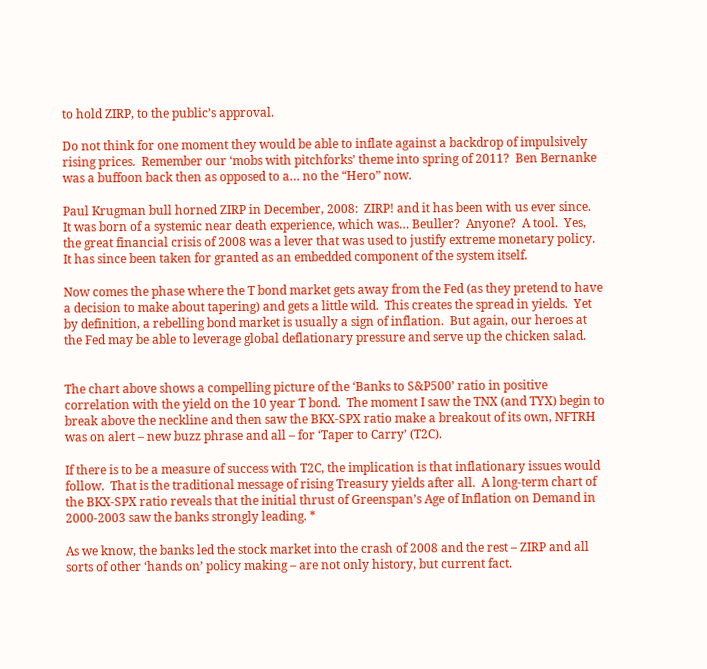to hold ZIRP, to the public’s approval.

Do not think for one moment they would be able to inflate against a backdrop of impulsively rising prices.  Remember our ‘mobs with pitchforks’ theme into spring of 2011?  Ben Bernanke was a buffoon back then as opposed to a… no the “Hero” now.

Paul Krugman bull horned ZIRP in December, 2008:  ZIRP! and it has been with us ever since.  It was born of a systemic near death experience, which was… Beuller?  Anyone?  A tool.  Yes, the great financial crisis of 2008 was a lever that was used to justify extreme monetary policy.  It has since been taken for granted as an embedded component of the system itself.

Now comes the phase where the T bond market gets away from the Fed (as they pretend to have a decision to make about tapering) and gets a little wild.  This creates the spread in yields.  Yet by definition, a rebelling bond market is usually a sign of inflation.  But again, our heroes at the Fed may be able to leverage global deflationary pressure and serve up the chicken salad.


The chart above shows a compelling picture of the ‘Banks to S&P500’ ratio in positive correlation with the yield on the 10 year T bond.  The moment I saw the TNX (and TYX) begin to break above the neckline and then saw the BKX-SPX ratio make a breakout of its own, NFTRH was on alert – new buzz phrase and all – for ‘Taper to Carry’ (T2C).

If there is to be a measure of success with T2C, the implication is that inflationary issues would follow.  That is the traditional message of rising Treasury yields after all.  A long-term chart of the BKX-SPX ratio reveals that the initial thrust of Greenspan’s Age of Inflation on Demand in 2000-2003 saw the banks strongly leading. *

As we know, the banks led the stock market into the crash of 2008 and the rest – ZIRP and all sorts of other ‘hands on’ policy making – are not only history, but current fact.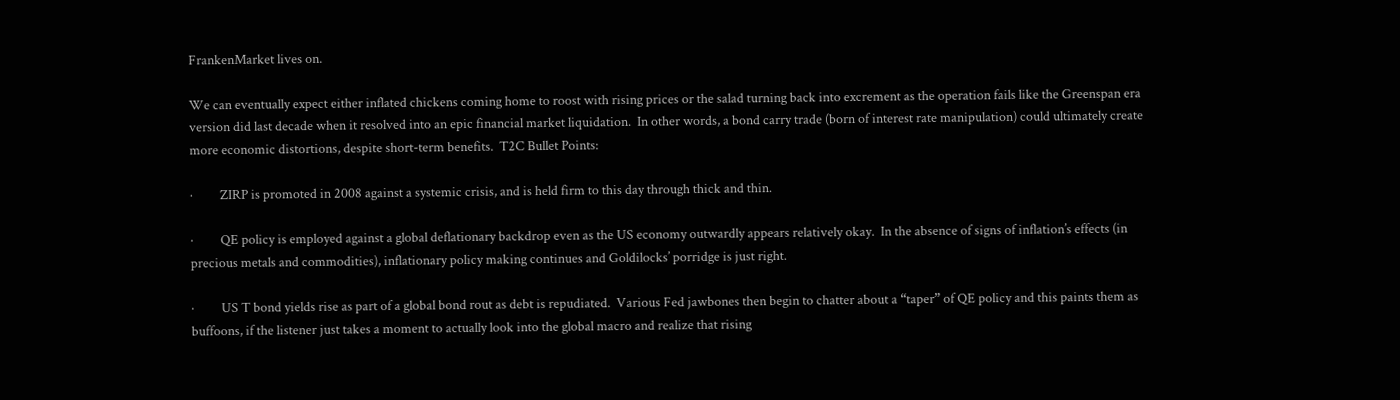FrankenMarket lives on.

We can eventually expect either inflated chickens coming home to roost with rising prices or the salad turning back into excrement as the operation fails like the Greenspan era version did last decade when it resolved into an epic financial market liquidation.  In other words, a bond carry trade (born of interest rate manipulation) could ultimately create more economic distortions, despite short-term benefits.  T2C Bullet Points:

·         ZIRP is promoted in 2008 against a systemic crisis, and is held firm to this day through thick and thin.

·         QE policy is employed against a global deflationary backdrop even as the US economy outwardly appears relatively okay.  In the absence of signs of inflation’s effects (in precious metals and commodities), inflationary policy making continues and Goldilocks’ porridge is just right.

·         US T bond yields rise as part of a global bond rout as debt is repudiated.  Various Fed jawbones then begin to chatter about a “taper” of QE policy and this paints them as buffoons, if the listener just takes a moment to actually look into the global macro and realize that rising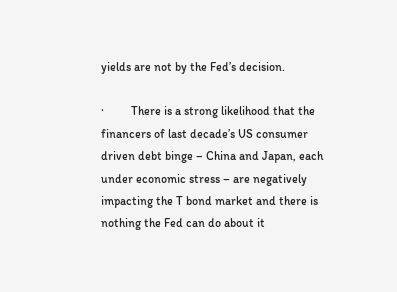yields are not by the Fed’s decision.

·         There is a strong likelihood that the financers of last decade’s US consumer driven debt binge – China and Japan, each under economic stress – are negatively impacting the T bond market and there is nothing the Fed can do about it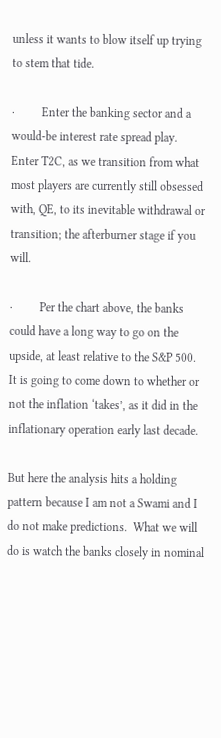unless it wants to blow itself up trying to stem that tide.

·         Enter the banking sector and a would-be interest rate spread play.  Enter T2C, as we transition from what most players are currently still obsessed with, QE, to its inevitable withdrawal or transition; the afterburner stage if you will.

·         Per the chart above, the banks could have a long way to go on the upside, at least relative to the S&P 500.  It is going to come down to whether or not the inflation ‘takes’, as it did in the inflationary operation early last decade.

But here the analysis hits a holding pattern because I am not a Swami and I do not make predictions.  What we will do is watch the banks closely in nominal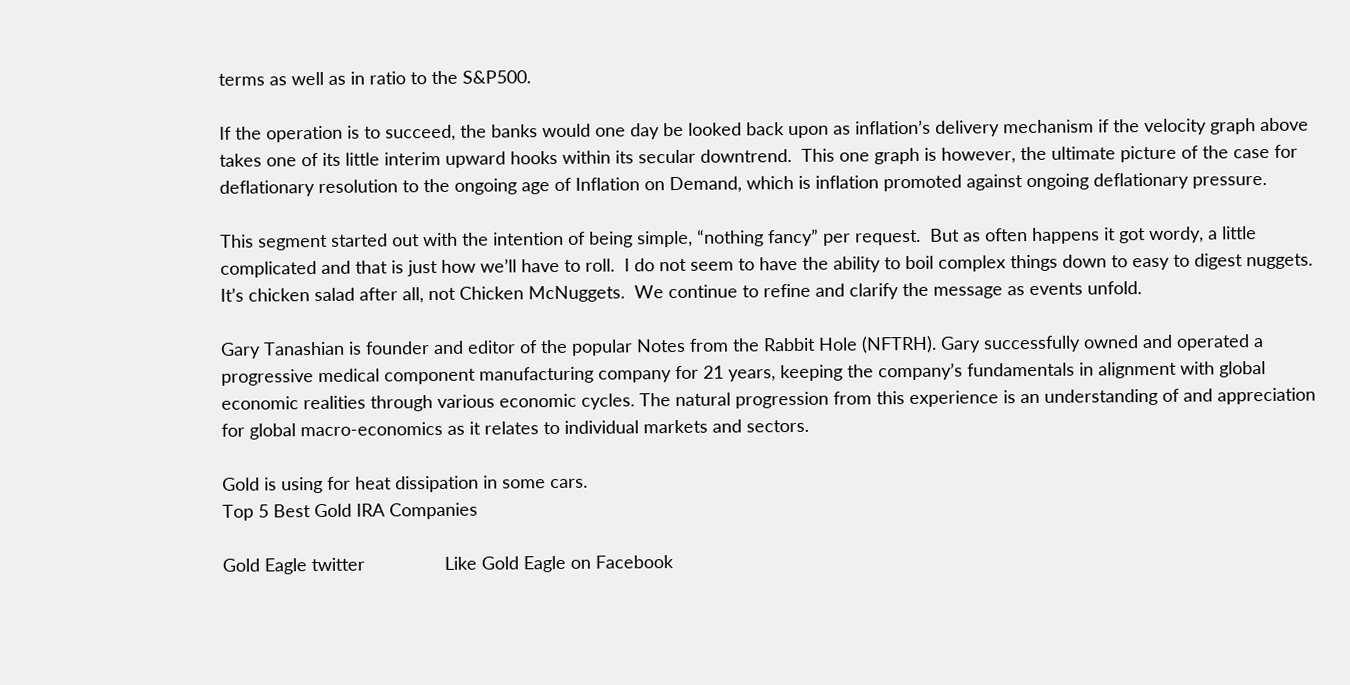terms as well as in ratio to the S&P500.

If the operation is to succeed, the banks would one day be looked back upon as inflation’s delivery mechanism if the velocity graph above takes one of its little interim upward hooks within its secular downtrend.  This one graph is however, the ultimate picture of the case for deflationary resolution to the ongoing age of Inflation on Demand, which is inflation promoted against ongoing deflationary pressure.

This segment started out with the intention of being simple, “nothing fancy” per request.  But as often happens it got wordy, a little complicated and that is just how we’ll have to roll.  I do not seem to have the ability to boil complex things down to easy to digest nuggets.  It’s chicken salad after all, not Chicken McNuggets.  We continue to refine and clarify the message as events unfold.

Gary Tanashian is founder and editor of the popular Notes from the Rabbit Hole (NFTRH). Gary successfully owned and operated a progressive medical component manufacturing company for 21 years, keeping the company’s fundamentals in alignment with global economic realities through various economic cycles. The natural progression from this experience is an understanding of and appreciation for global macro-economics as it relates to individual markets and sectors.

Gold is using for heat dissipation in some cars.
Top 5 Best Gold IRA Companies

Gold Eagle twitter                Like Gold Eagle on Facebook